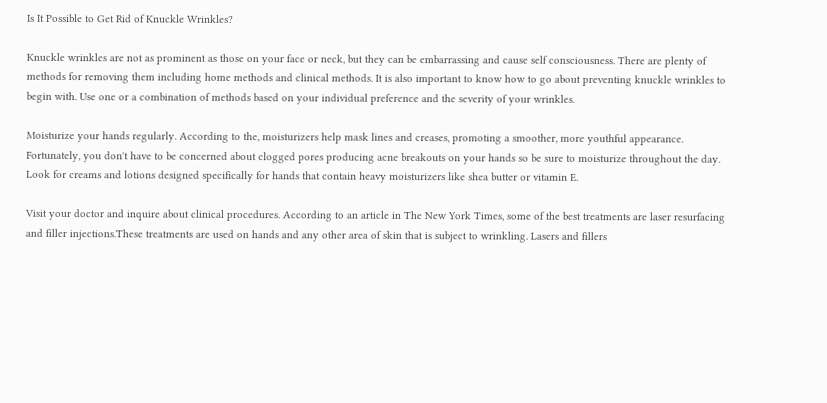Is It Possible to Get Rid of Knuckle Wrinkles?

Knuckle wrinkles are not as prominent as those on your face or neck, but they can be embarrassing and cause self consciousness. There are plenty of methods for removing them including home methods and clinical methods. It is also important to know how to go about preventing knuckle wrinkles to begin with. Use one or a combination of methods based on your individual preference and the severity of your wrinkles.

Moisturize your hands regularly. According to the, moisturizers help mask lines and creases, promoting a smoother, more youthful appearance. Fortunately, you don't have to be concerned about clogged pores producing acne breakouts on your hands so be sure to moisturize throughout the day. Look for creams and lotions designed specifically for hands that contain heavy moisturizers like shea butter or vitamin E.

Visit your doctor and inquire about clinical procedures. According to an article in The New York Times, some of the best treatments are laser resurfacing and filler injections.These treatments are used on hands and any other area of skin that is subject to wrinkling. Lasers and fillers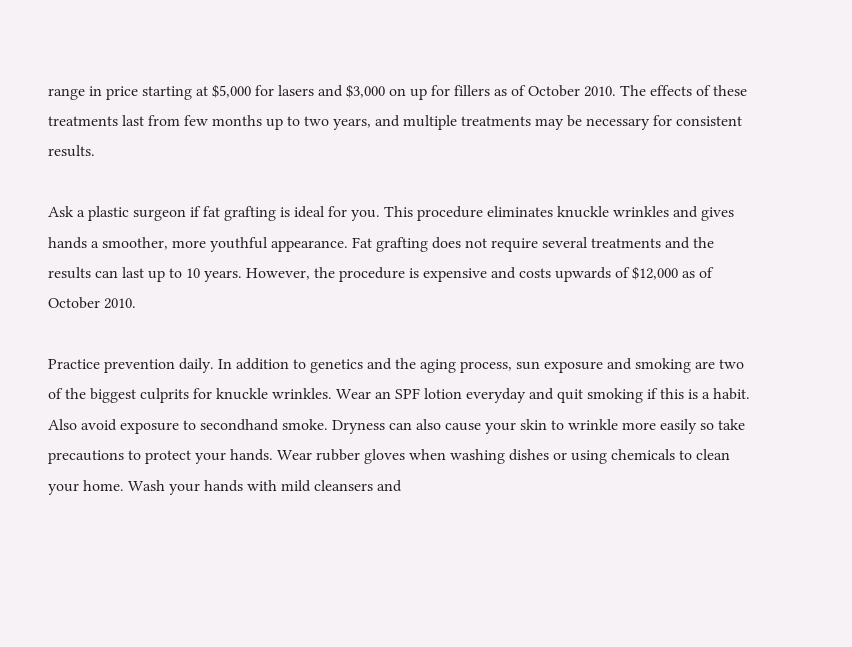range in price starting at $5,000 for lasers and $3,000 on up for fillers as of October 2010. The effects of these treatments last from few months up to two years, and multiple treatments may be necessary for consistent results.

Ask a plastic surgeon if fat grafting is ideal for you. This procedure eliminates knuckle wrinkles and gives hands a smoother, more youthful appearance. Fat grafting does not require several treatments and the results can last up to 10 years. However, the procedure is expensive and costs upwards of $12,000 as of October 2010.

Practice prevention daily. In addition to genetics and the aging process, sun exposure and smoking are two of the biggest culprits for knuckle wrinkles. Wear an SPF lotion everyday and quit smoking if this is a habit. Also avoid exposure to secondhand smoke. Dryness can also cause your skin to wrinkle more easily so take precautions to protect your hands. Wear rubber gloves when washing dishes or using chemicals to clean your home. Wash your hands with mild cleansers and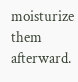moisturize them afterward.